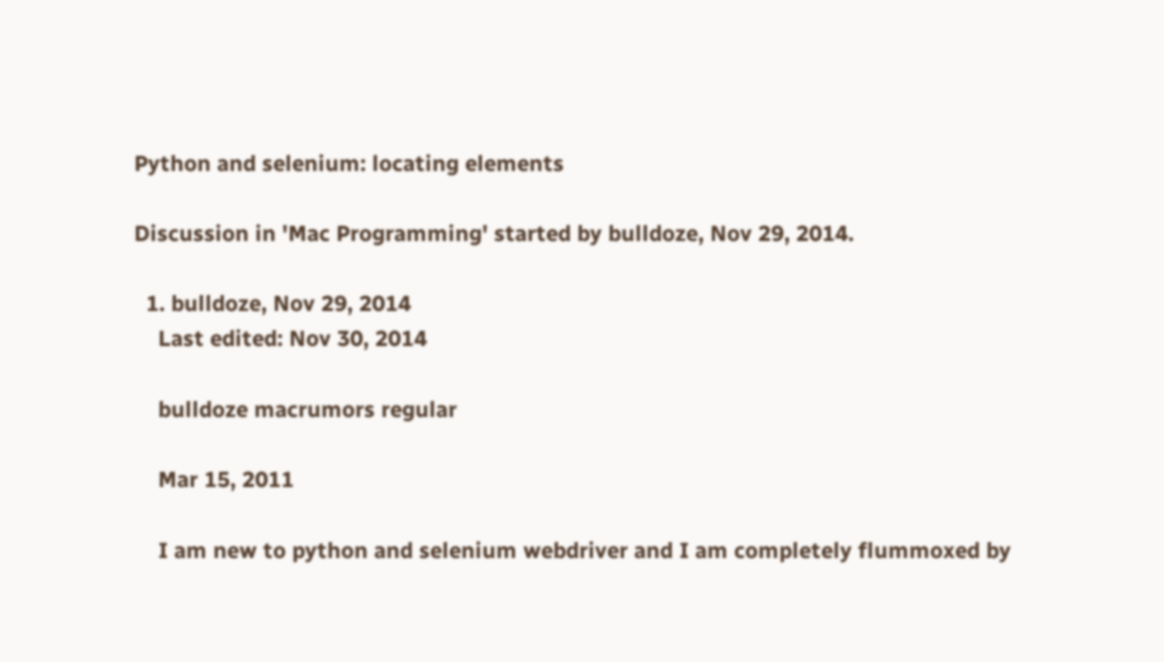Python and selenium: locating elements

Discussion in 'Mac Programming' started by bulldoze, Nov 29, 2014.

  1. bulldoze, Nov 29, 2014
    Last edited: Nov 30, 2014

    bulldoze macrumors regular

    Mar 15, 2011

    I am new to python and selenium webdriver and I am completely flummoxed by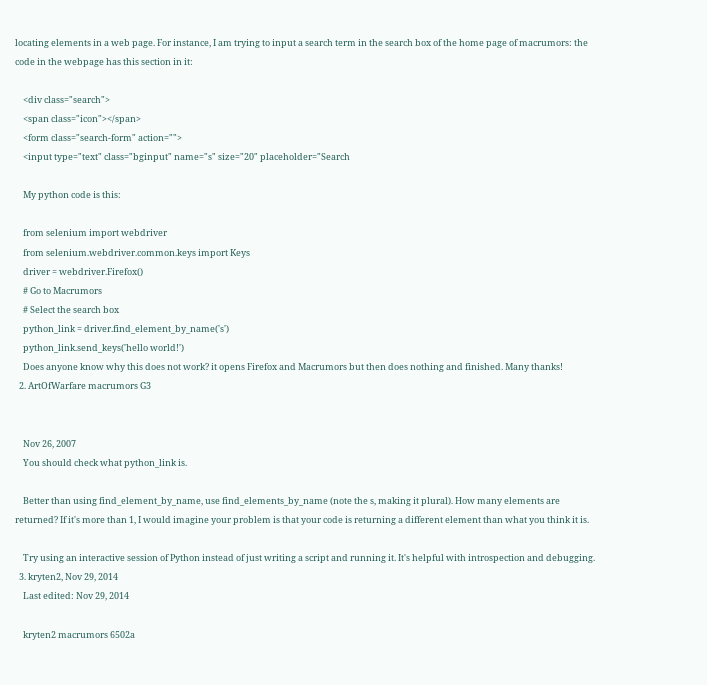locating elements in a web page. For instance, I am trying to input a search term in the search box of the home page of macrumors: the code in the webpage has this section in it:

    <div class="search">
    <span class="icon"></span>
    <form class="search-form" action="">
    <input type="text" class="bginput" name="s" size="20" placeholder="Search

    My python code is this:

    from selenium import webdriver
    from selenium.webdriver.common.keys import Keys
    driver = webdriver.Firefox()
    # Go to Macrumors
    # Select the search box
    python_link = driver.find_element_by_name('s')
    python_link.send_keys('hello world!')
    Does anyone know why this does not work? it opens Firefox and Macrumors but then does nothing and finished. Many thanks!
  2. ArtOfWarfare macrumors G3


    Nov 26, 2007
    You should check what python_link is.

    Better than using find_element_by_name, use find_elements_by_name (note the s, making it plural). How many elements are returned? If it's more than 1, I would imagine your problem is that your code is returning a different element than what you think it is.

    Try using an interactive session of Python instead of just writing a script and running it. It's helpful with introspection and debugging.
  3. kryten2, Nov 29, 2014
    Last edited: Nov 29, 2014

    kryten2 macrumors 6502a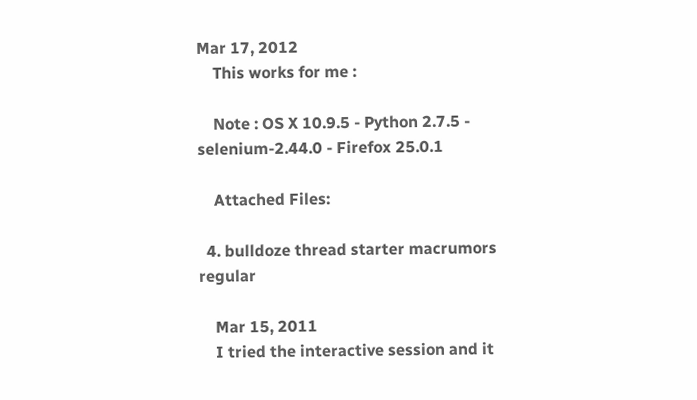Mar 17, 2012
    This works for me :

    Note : OS X 10.9.5 - Python 2.7.5 - selenium-2.44.0 - Firefox 25.0.1

    Attached Files:

  4. bulldoze thread starter macrumors regular

    Mar 15, 2011
    I tried the interactive session and it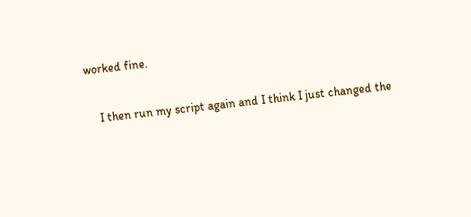worked fine.

    I then run my script again and I think I just changed the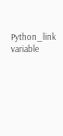Python_link variable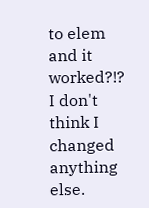to elem and it worked?!? I don't think I changed anything else.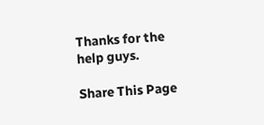Thanks for the help guys.

Share This Page